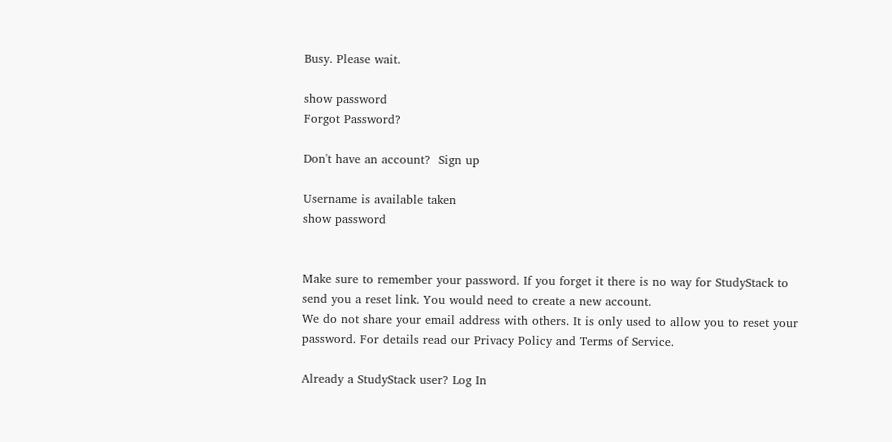Busy. Please wait.

show password
Forgot Password?

Don't have an account?  Sign up

Username is available taken
show password


Make sure to remember your password. If you forget it there is no way for StudyStack to send you a reset link. You would need to create a new account.
We do not share your email address with others. It is only used to allow you to reset your password. For details read our Privacy Policy and Terms of Service.

Already a StudyStack user? Log In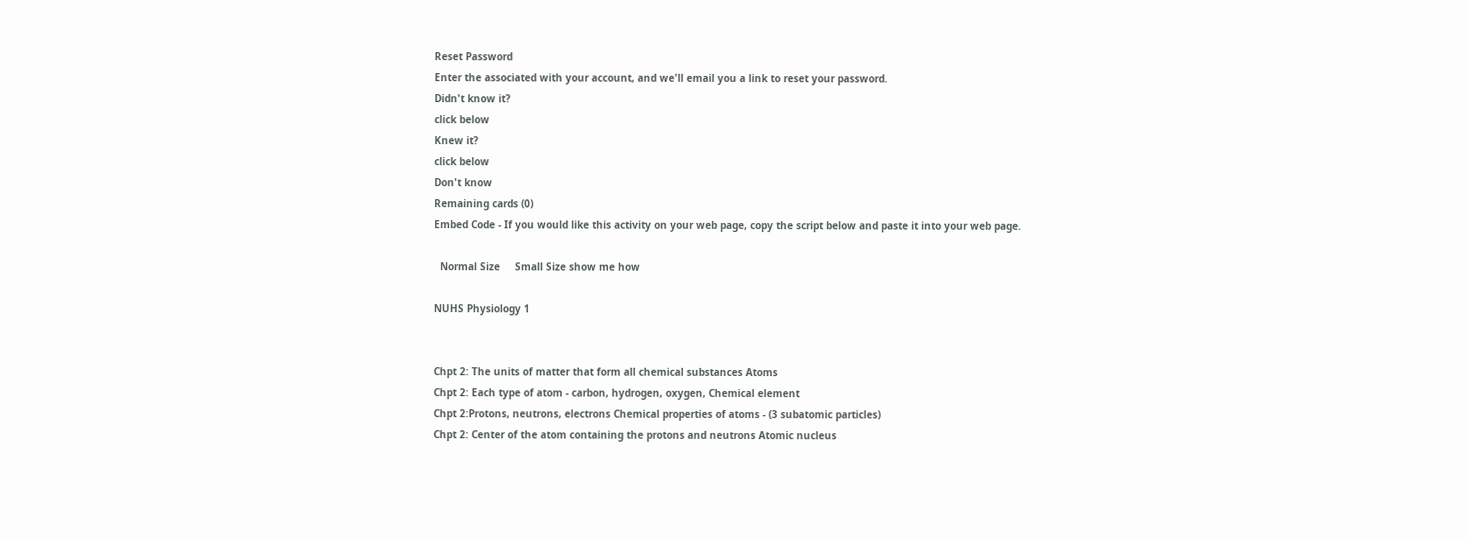Reset Password
Enter the associated with your account, and we'll email you a link to reset your password.
Didn't know it?
click below
Knew it?
click below
Don't know
Remaining cards (0)
Embed Code - If you would like this activity on your web page, copy the script below and paste it into your web page.

  Normal Size     Small Size show me how

NUHS Physiology 1


Chpt 2: The units of matter that form all chemical substances Atoms
Chpt 2: Each type of atom - carbon, hydrogen, oxygen, Chemical element
Chpt 2:Protons, neutrons, electrons Chemical properties of atoms - (3 subatomic particles)
Chpt 2: Center of the atom containing the protons and neutrons Atomic nucleus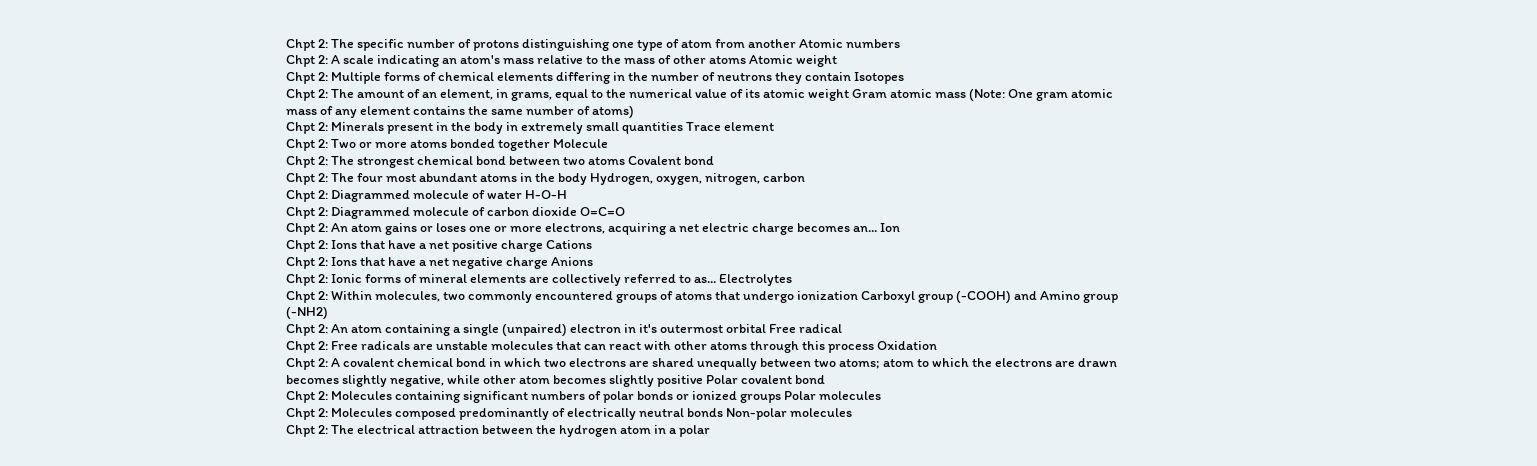Chpt 2: The specific number of protons distinguishing one type of atom from another Atomic numbers
Chpt 2: A scale indicating an atom's mass relative to the mass of other atoms Atomic weight
Chpt 2: Multiple forms of chemical elements differing in the number of neutrons they contain Isotopes
Chpt 2: The amount of an element, in grams, equal to the numerical value of its atomic weight Gram atomic mass (Note: One gram atomic mass of any element contains the same number of atoms)
Chpt 2: Minerals present in the body in extremely small quantities Trace element
Chpt 2: Two or more atoms bonded together Molecule
Chpt 2: The strongest chemical bond between two atoms Covalent bond
Chpt 2: The four most abundant atoms in the body Hydrogen, oxygen, nitrogen, carbon
Chpt 2: Diagrammed molecule of water H-O-H
Chpt 2: Diagrammed molecule of carbon dioxide O=C=O
Chpt 2: An atom gains or loses one or more electrons, acquiring a net electric charge becomes an... Ion
Chpt 2: Ions that have a net positive charge Cations
Chpt 2: Ions that have a net negative charge Anions
Chpt 2: Ionic forms of mineral elements are collectively referred to as... Electrolytes
Chpt 2: Within molecules, two commonly encountered groups of atoms that undergo ionization Carboxyl group (-COOH) and Amino group (-NH2)
Chpt 2: An atom containing a single (unpaired) electron in it's outermost orbital Free radical
Chpt 2: Free radicals are unstable molecules that can react with other atoms through this process Oxidation
Chpt 2: A covalent chemical bond in which two electrons are shared unequally between two atoms; atom to which the electrons are drawn becomes slightly negative, while other atom becomes slightly positive Polar covalent bond
Chpt 2: Molecules containing significant numbers of polar bonds or ionized groups Polar molecules
Chpt 2: Molecules composed predominantly of electrically neutral bonds Non-polar molecules
Chpt 2: The electrical attraction between the hydrogen atom in a polar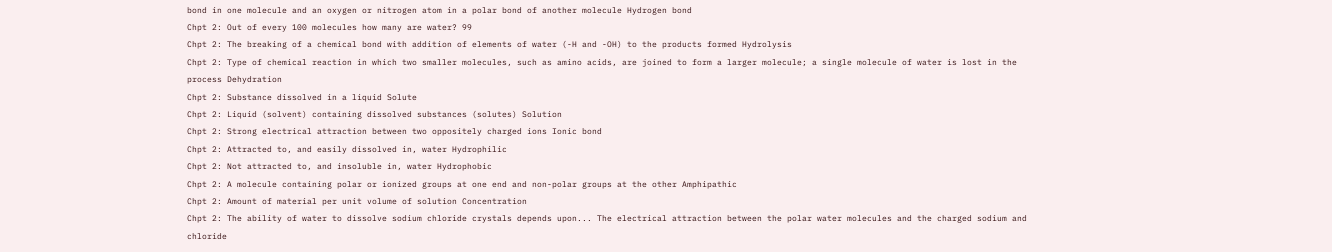bond in one molecule and an oxygen or nitrogen atom in a polar bond of another molecule Hydrogen bond
Chpt 2: Out of every 100 molecules how many are water? 99
Chpt 2: The breaking of a chemical bond with addition of elements of water (-H and -OH) to the products formed Hydrolysis
Chpt 2: Type of chemical reaction in which two smaller molecules, such as amino acids, are joined to form a larger molecule; a single molecule of water is lost in the process Dehydration
Chpt 2: Substance dissolved in a liquid Solute
Chpt 2: Liquid (solvent) containing dissolved substances (solutes) Solution
Chpt 2: Strong electrical attraction between two oppositely charged ions Ionic bond
Chpt 2: Attracted to, and easily dissolved in, water Hydrophilic
Chpt 2: Not attracted to, and insoluble in, water Hydrophobic
Chpt 2: A molecule containing polar or ionized groups at one end and non-polar groups at the other Amphipathic
Chpt 2: Amount of material per unit volume of solution Concentration
Chpt 2: The ability of water to dissolve sodium chloride crystals depends upon... The electrical attraction between the polar water molecules and the charged sodium and chloride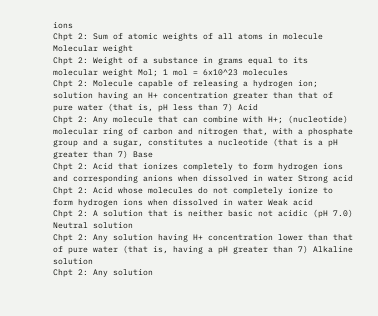ions
Chpt 2: Sum of atomic weights of all atoms in molecule Molecular weight
Chpt 2: Weight of a substance in grams equal to its molecular weight Mol; 1 mol = 6x10^23 molecules
Chpt 2: Molecule capable of releasing a hydrogen ion; solution having an H+ concentration greater than that of pure water (that is, pH less than 7) Acid
Chpt 2: Any molecule that can combine with H+; (nucleotide) molecular ring of carbon and nitrogen that, with a phosphate group and a sugar, constitutes a nucleotide (that is a pH greater than 7) Base
Chpt 2: Acid that ionizes completely to form hydrogen ions and corresponding anions when dissolved in water Strong acid
Chpt 2: Acid whose molecules do not completely ionize to form hydrogen ions when dissolved in water Weak acid
Chpt 2: A solution that is neither basic not acidic (pH 7.0) Neutral solution
Chpt 2: Any solution having H+ concentration lower than that of pure water (that is, having a pH greater than 7) Alkaline solution
Chpt 2: Any solution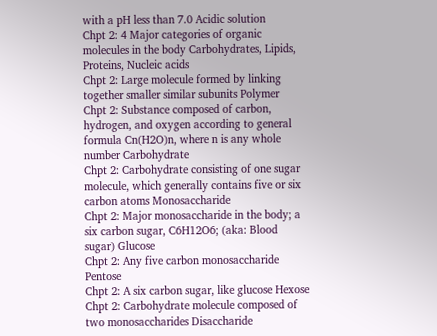with a pH less than 7.0 Acidic solution
Chpt 2: 4 Major categories of organic molecules in the body Carbohydrates, Lipids, Proteins, Nucleic acids
Chpt 2: Large molecule formed by linking together smaller similar subunits Polymer
Chpt 2: Substance composed of carbon, hydrogen, and oxygen according to general formula Cn(H2O)n, where n is any whole number Carbohydrate
Chpt 2: Carbohydrate consisting of one sugar molecule, which generally contains five or six carbon atoms Monosaccharide
Chpt 2: Major monosaccharide in the body; a six carbon sugar, C6H12O6; (aka: Blood sugar) Glucose
Chpt 2: Any five carbon monosaccharide Pentose
Chpt 2: A six carbon sugar, like glucose Hexose
Chpt 2: Carbohydrate molecule composed of two monosaccharides Disaccharide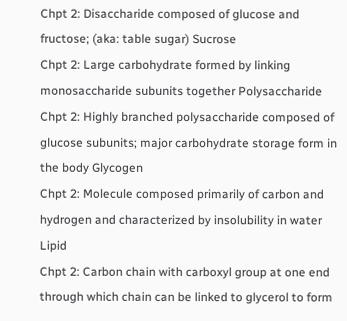Chpt 2: Disaccharide composed of glucose and fructose; (aka: table sugar) Sucrose
Chpt 2: Large carbohydrate formed by linking monosaccharide subunits together Polysaccharide
Chpt 2: Highly branched polysaccharide composed of glucose subunits; major carbohydrate storage form in the body Glycogen
Chpt 2: Molecule composed primarily of carbon and hydrogen and characterized by insolubility in water Lipid
Chpt 2: Carbon chain with carboxyl group at one end through which chain can be linked to glycerol to form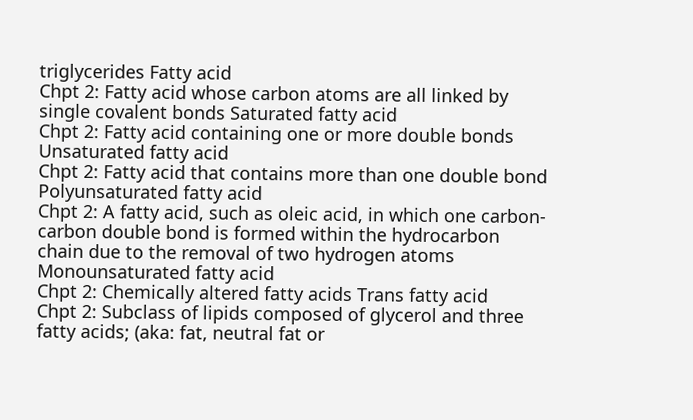triglycerides Fatty acid
Chpt 2: Fatty acid whose carbon atoms are all linked by single covalent bonds Saturated fatty acid
Chpt 2: Fatty acid containing one or more double bonds Unsaturated fatty acid
Chpt 2: Fatty acid that contains more than one double bond Polyunsaturated fatty acid
Chpt 2: A fatty acid, such as oleic acid, in which one carbon-carbon double bond is formed within the hydrocarbon chain due to the removal of two hydrogen atoms Monounsaturated fatty acid
Chpt 2: Chemically altered fatty acids Trans fatty acid
Chpt 2: Subclass of lipids composed of glycerol and three fatty acids; (aka: fat, neutral fat or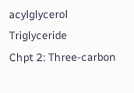acylglycerol Triglyceride
Chpt 2: Three-carbon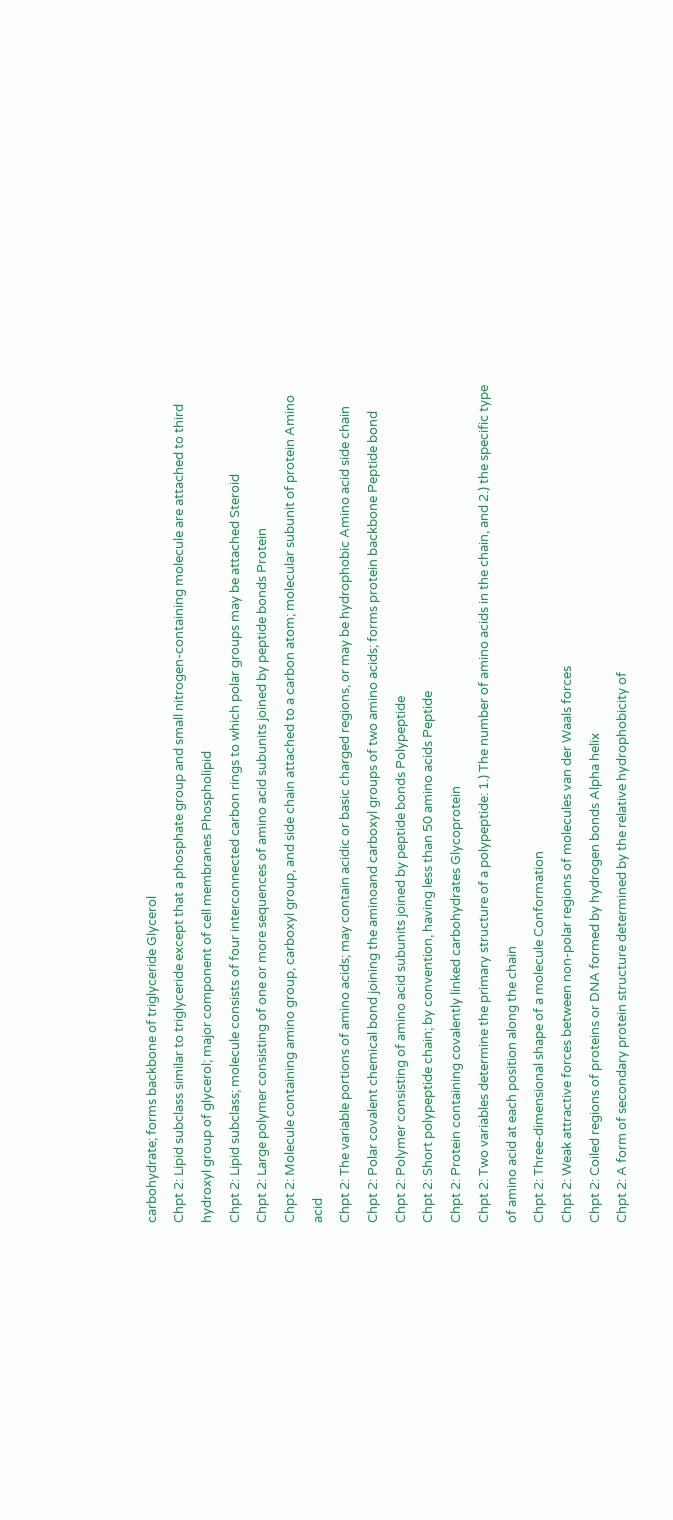carbohydrate; forms backbone of triglyceride Glycerol
Chpt 2: Lipid subclass similar to triglyceride except that a phosphate group and small nitrogen-containing molecule are attached to third hydroxyl group of glycerol; major component of cell membranes Phospholipid
Chpt 2: Lipid subclass; molecule consists of four interconnected carbon rings to which polar groups may be attached Steroid
Chpt 2: Large polymer consisting of one or more sequences of amino acid subunits joined by peptide bonds Protein
Chpt 2: Molecule containing amino group, carboxyl group, and side chain attached to a carbon atom; molecular subunit of protein Amino acid
Chpt 2: The variable portions of amino acids; may contain acidic or basic charged regions, or may be hydrophobic Amino acid side chain
Chpt 2: Polar covalent chemical bond joining the aminoand carboxyl groups of two amino acids; forms protein backbone Peptide bond
Chpt 2: Polymer consisting of amino acid subunits joined by peptide bonds Polypeptide
Chpt 2: Short polypeptide chain; by convention, having less than 50 amino acids Peptide
Chpt 2: Protein containing covalently linked carbohydrates Glycoprotein
Chpt 2: Two variables determine the primary structure of a polypeptide: 1.) The number of amino acids in the chain, and 2.) the specific type of amino acid at each position along the chain
Chpt 2: Three-dimensional shape of a molecule Conformation
Chpt 2: Weak attractive forces between non-polar regions of molecules van der Waals forces
Chpt 2: Coiled regions of proteins or DNA formed by hydrogen bonds Alpha helix
Chpt 2: A form of secondary protein structure determined by the relative hydrophobicity of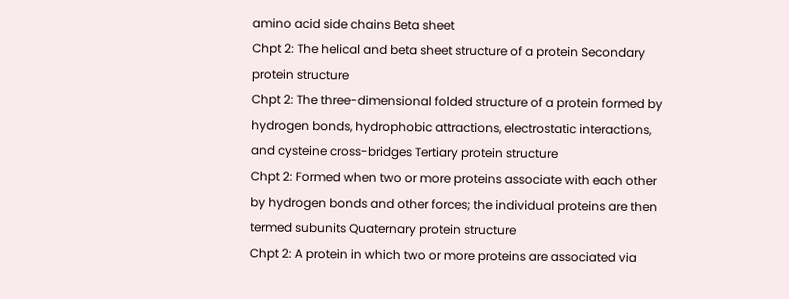amino acid side chains Beta sheet
Chpt 2: The helical and beta sheet structure of a protein Secondary protein structure
Chpt 2: The three-dimensional folded structure of a protein formed by hydrogen bonds, hydrophobic attractions, electrostatic interactions, and cysteine cross-bridges Tertiary protein structure
Chpt 2: Formed when two or more proteins associate with each other by hydrogen bonds and other forces; the individual proteins are then termed subunits Quaternary protein structure
Chpt 2: A protein in which two or more proteins are associated via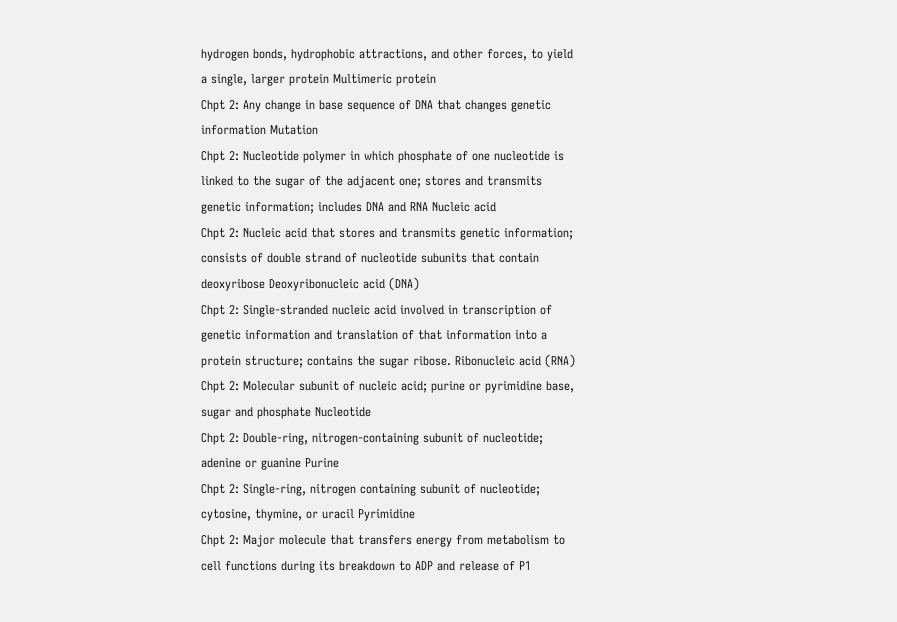hydrogen bonds, hydrophobic attractions, and other forces, to yield a single, larger protein Multimeric protein
Chpt 2: Any change in base sequence of DNA that changes genetic information Mutation
Chpt 2: Nucleotide polymer in which phosphate of one nucleotide is linked to the sugar of the adjacent one; stores and transmits genetic information; includes DNA and RNA Nucleic acid
Chpt 2: Nucleic acid that stores and transmits genetic information; consists of double strand of nucleotide subunits that contain deoxyribose Deoxyribonucleic acid (DNA)
Chpt 2: Single-stranded nucleic acid involved in transcription of genetic information and translation of that information into a protein structure; contains the sugar ribose. Ribonucleic acid (RNA)
Chpt 2: Molecular subunit of nucleic acid; purine or pyrimidine base, sugar and phosphate Nucleotide
Chpt 2: Double-ring, nitrogen-containing subunit of nucleotide; adenine or guanine Purine
Chpt 2: Single-ring, nitrogen containing subunit of nucleotide; cytosine, thymine, or uracil Pyrimidine
Chpt 2: Major molecule that transfers energy from metabolism to cell functions during its breakdown to ADP and release of P1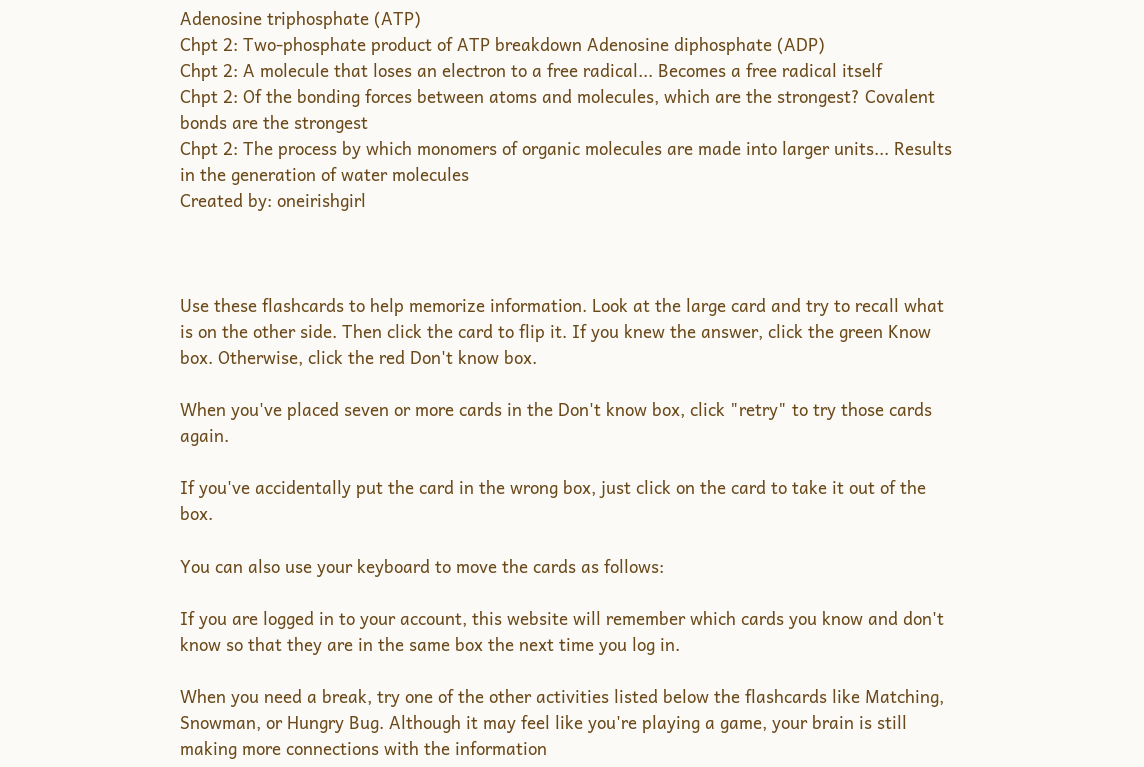Adenosine triphosphate (ATP)
Chpt 2: Two-phosphate product of ATP breakdown Adenosine diphosphate (ADP)
Chpt 2: A molecule that loses an electron to a free radical... Becomes a free radical itself
Chpt 2: Of the bonding forces between atoms and molecules, which are the strongest? Covalent bonds are the strongest
Chpt 2: The process by which monomers of organic molecules are made into larger units... Results in the generation of water molecules
Created by: oneirishgirl



Use these flashcards to help memorize information. Look at the large card and try to recall what is on the other side. Then click the card to flip it. If you knew the answer, click the green Know box. Otherwise, click the red Don't know box.

When you've placed seven or more cards in the Don't know box, click "retry" to try those cards again.

If you've accidentally put the card in the wrong box, just click on the card to take it out of the box.

You can also use your keyboard to move the cards as follows:

If you are logged in to your account, this website will remember which cards you know and don't know so that they are in the same box the next time you log in.

When you need a break, try one of the other activities listed below the flashcards like Matching, Snowman, or Hungry Bug. Although it may feel like you're playing a game, your brain is still making more connections with the information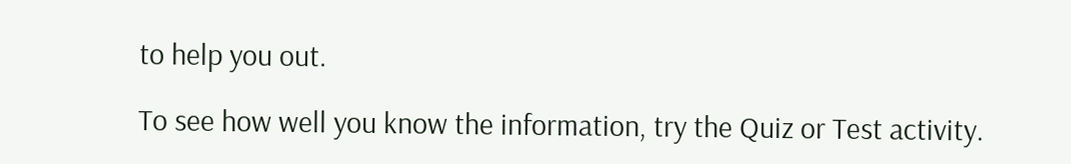to help you out.

To see how well you know the information, try the Quiz or Test activity.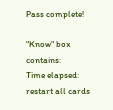Pass complete!

"Know" box contains:
Time elapsed:
restart all cards